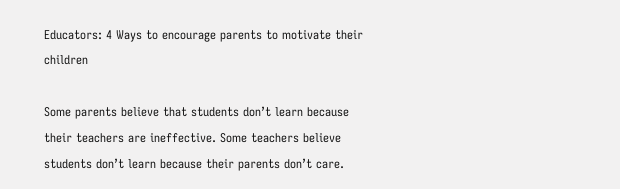Educators: 4 Ways to encourage parents to motivate their children

Some parents believe that students don’t learn because their teachers are ineffective. Some teachers believe students don’t learn because their parents don’t care.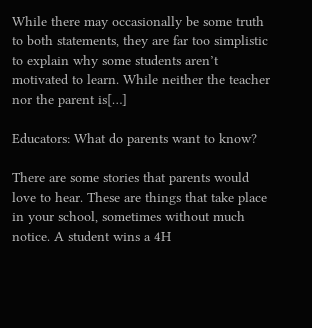While there may occasionally be some truth to both statements, they are far too simplistic to explain why some students aren’t motivated to learn. While neither the teacher nor the parent is[…]

Educators: What do parents want to know?

There are some stories that parents would love to hear. These are things that take place in your school, sometimes without much notice. A student wins a 4H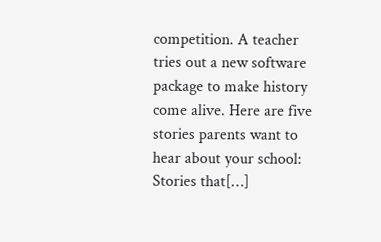competition. A teacher tries out a new software package to make history come alive. Here are five stories parents want to hear about your school: Stories that[…]